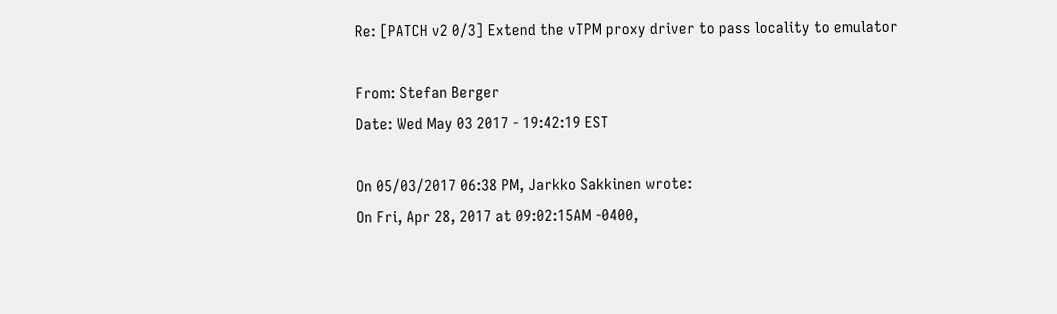Re: [PATCH v2 0/3] Extend the vTPM proxy driver to pass locality to emulator

From: Stefan Berger
Date: Wed May 03 2017 - 19:42:19 EST

On 05/03/2017 06:38 PM, Jarkko Sakkinen wrote:
On Fri, Apr 28, 2017 at 09:02:15AM -0400,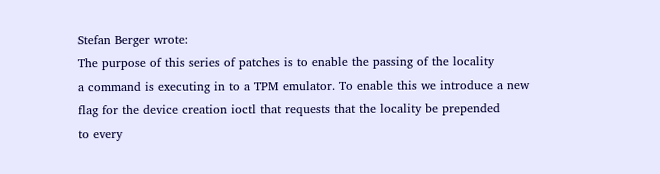Stefan Berger wrote:
The purpose of this series of patches is to enable the passing of the locality
a command is executing in to a TPM emulator. To enable this we introduce a new
flag for the device creation ioctl that requests that the locality be prepended
to every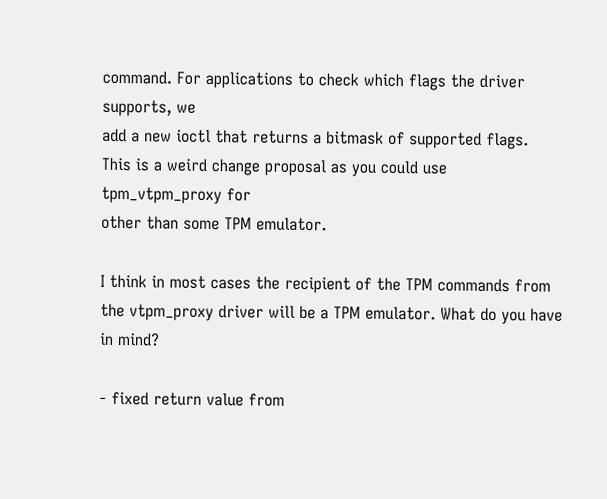command. For applications to check which flags the driver supports, we
add a new ioctl that returns a bitmask of supported flags.
This is a weird change proposal as you could use tpm_vtpm_proxy for
other than some TPM emulator.

I think in most cases the recipient of the TPM commands from the vtpm_proxy driver will be a TPM emulator. What do you have in mind?

- fixed return value from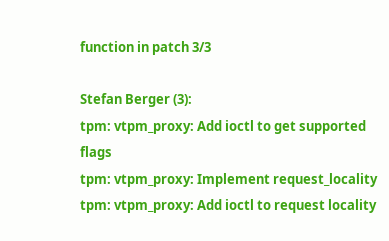function in patch 3/3

Stefan Berger (3):
tpm: vtpm_proxy: Add ioctl to get supported flags
tpm: vtpm_proxy: Implement request_locality
tpm: vtpm_proxy: Add ioctl to request locality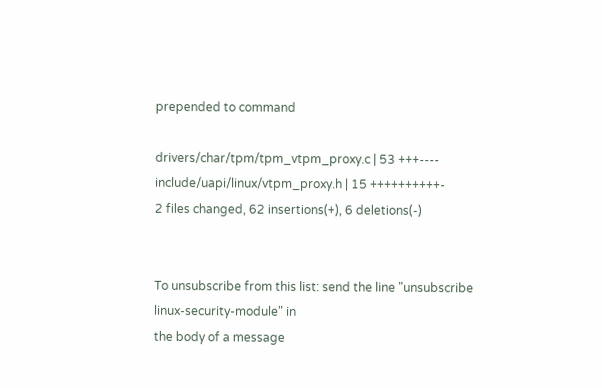prepended to command

drivers/char/tpm/tpm_vtpm_proxy.c | 53 +++----
include/uapi/linux/vtpm_proxy.h | 15 ++++++++++-
2 files changed, 62 insertions(+), 6 deletions(-)


To unsubscribe from this list: send the line "unsubscribe linux-security-module" in
the body of a message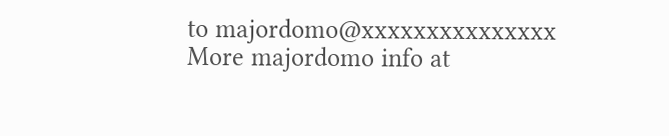to majordomo@xxxxxxxxxxxxxxx
More majordomo info at